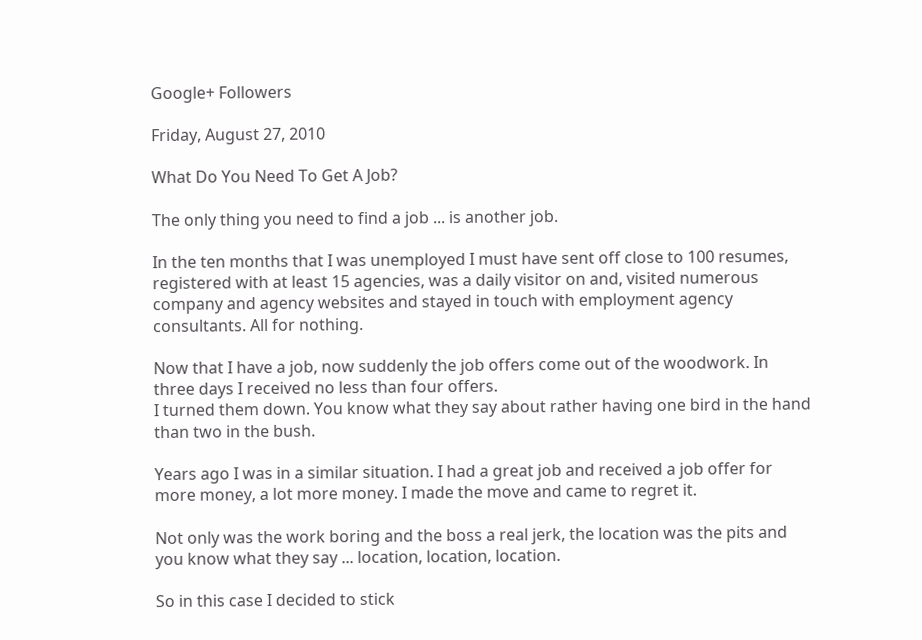Google+ Followers

Friday, August 27, 2010

What Do You Need To Get A Job?

The only thing you need to find a job ... is another job.

In the ten months that I was unemployed I must have sent off close to 100 resumes, registered with at least 15 agencies, was a daily visitor on and, visited numerous company and agency websites and stayed in touch with employment agency consultants. All for nothing.

Now that I have a job, now suddenly the job offers come out of the woodwork. In three days I received no less than four offers.
I turned them down. You know what they say about rather having one bird in the hand than two in the bush.

Years ago I was in a similar situation. I had a great job and received a job offer for more money, a lot more money. I made the move and came to regret it.

Not only was the work boring and the boss a real jerk, the location was the pits and you know what they say ... location, location, location.

So in this case I decided to stick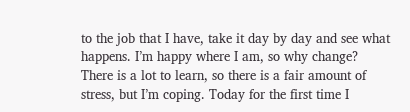to the job that I have, take it day by day and see what happens. I’m happy where I am, so why change?
There is a lot to learn, so there is a fair amount of stress, but I’m coping. Today for the first time I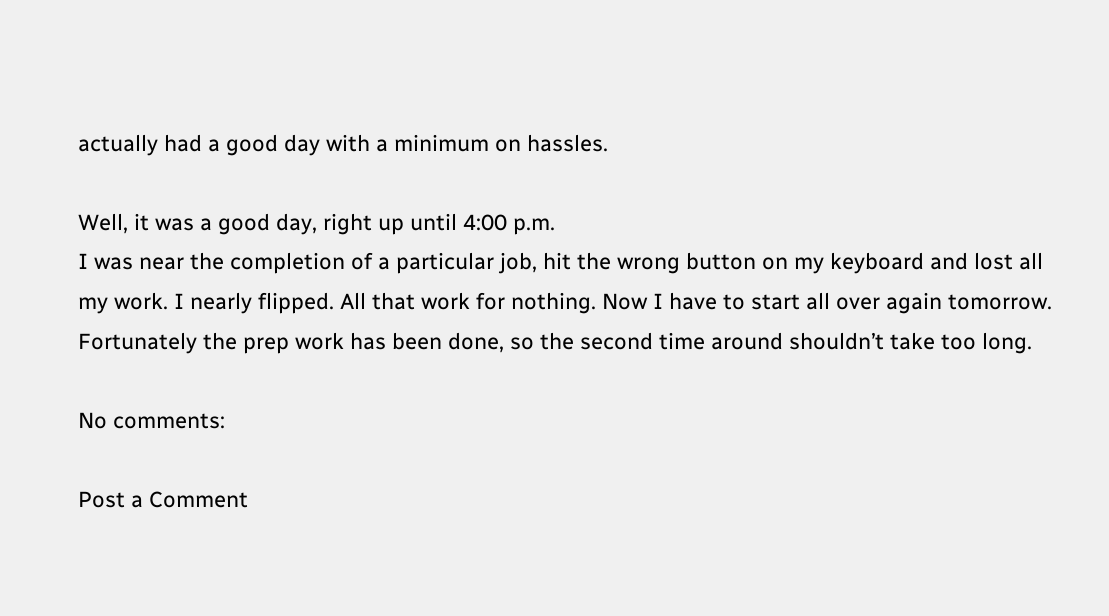actually had a good day with a minimum on hassles.

Well, it was a good day, right up until 4:00 p.m.
I was near the completion of a particular job, hit the wrong button on my keyboard and lost all my work. I nearly flipped. All that work for nothing. Now I have to start all over again tomorrow. Fortunately the prep work has been done, so the second time around shouldn’t take too long.

No comments:

Post a Comment